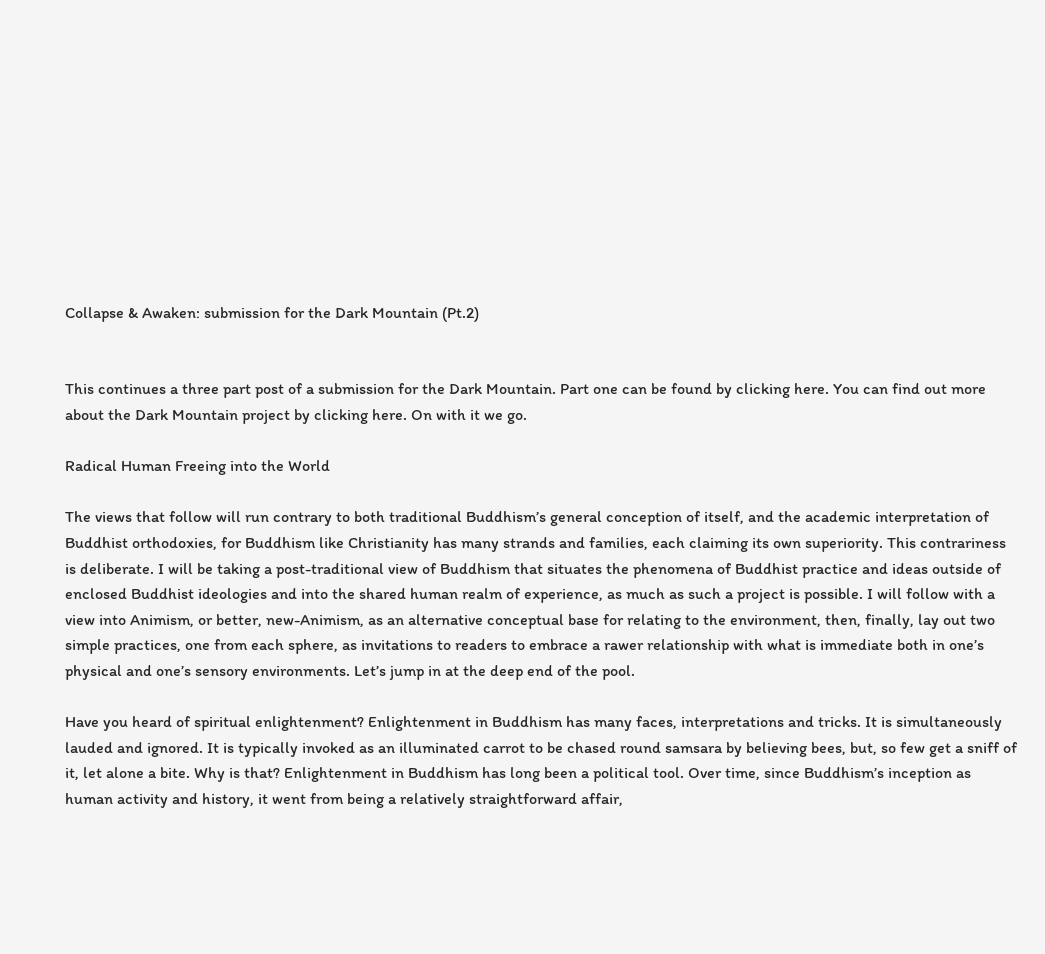Collapse & Awaken: submission for the Dark Mountain (Pt.2)


This continues a three part post of a submission for the Dark Mountain. Part one can be found by clicking here. You can find out more about the Dark Mountain project by clicking here. On with it we go.

Radical Human Freeing into the World

The views that follow will run contrary to both traditional Buddhism’s general conception of itself, and the academic interpretation of Buddhist orthodoxies, for Buddhism like Christianity has many strands and families, each claiming its own superiority. This contrariness is deliberate. I will be taking a post-traditional view of Buddhism that situates the phenomena of Buddhist practice and ideas outside of enclosed Buddhist ideologies and into the shared human realm of experience, as much as such a project is possible. I will follow with a view into Animism, or better, new-Animism, as an alternative conceptual base for relating to the environment, then, finally, lay out two simple practices, one from each sphere, as invitations to readers to embrace a rawer relationship with what is immediate both in one’s physical and one’s sensory environments. Let’s jump in at the deep end of the pool.

Have you heard of spiritual enlightenment? Enlightenment in Buddhism has many faces, interpretations and tricks. It is simultaneously lauded and ignored. It is typically invoked as an illuminated carrot to be chased round samsara by believing bees, but, so few get a sniff of it, let alone a bite. Why is that? Enlightenment in Buddhism has long been a political tool. Over time, since Buddhism’s inception as human activity and history, it went from being a relatively straightforward affair,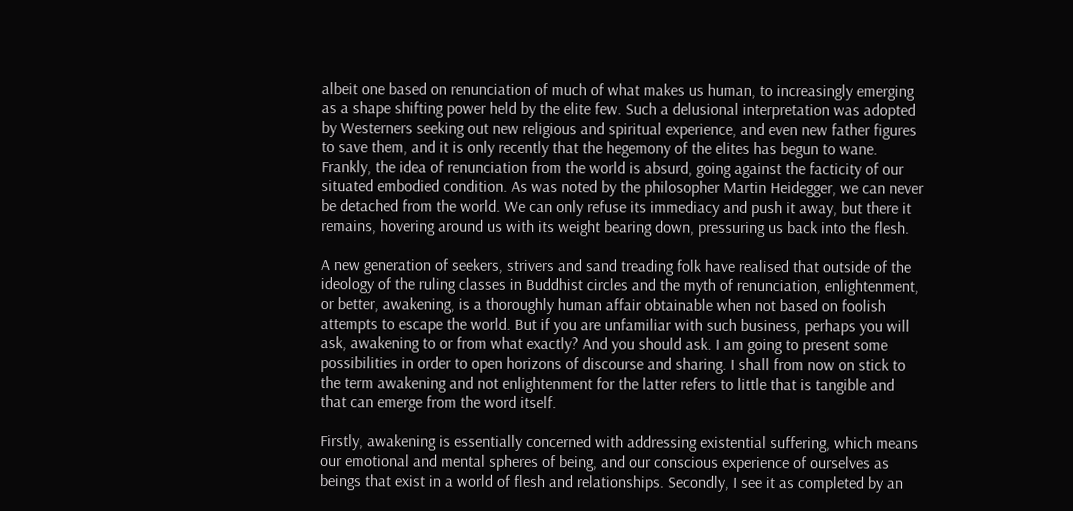albeit one based on renunciation of much of what makes us human, to increasingly emerging as a shape shifting power held by the elite few. Such a delusional interpretation was adopted by Westerners seeking out new religious and spiritual experience, and even new father figures to save them, and it is only recently that the hegemony of the elites has begun to wane. Frankly, the idea of renunciation from the world is absurd, going against the facticity of our situated embodied condition. As was noted by the philosopher Martin Heidegger, we can never be detached from the world. We can only refuse its immediacy and push it away, but there it remains, hovering around us with its weight bearing down, pressuring us back into the flesh.

A new generation of seekers, strivers and sand treading folk have realised that outside of the ideology of the ruling classes in Buddhist circles and the myth of renunciation, enlightenment, or better, awakening, is a thoroughly human affair obtainable when not based on foolish attempts to escape the world. But if you are unfamiliar with such business, perhaps you will ask, awakening to or from what exactly? And you should ask. I am going to present some possibilities in order to open horizons of discourse and sharing. I shall from now on stick to the term awakening and not enlightenment for the latter refers to little that is tangible and that can emerge from the word itself.

Firstly, awakening is essentially concerned with addressing existential suffering, which means our emotional and mental spheres of being, and our conscious experience of ourselves as beings that exist in a world of flesh and relationships. Secondly, I see it as completed by an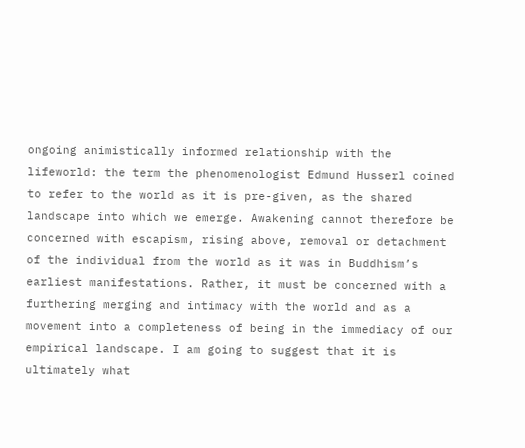ongoing animistically informed relationship with the lifeworld: the term the phenomenologist Edmund Husserl coined to refer to the world as it is pre-given, as the shared landscape into which we emerge. Awakening cannot therefore be concerned with escapism, rising above, removal or detachment of the individual from the world as it was in Buddhism’s earliest manifestations. Rather, it must be concerned with a furthering merging and intimacy with the world and as a movement into a completeness of being in the immediacy of our empirical landscape. I am going to suggest that it is ultimately what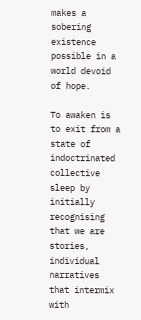makes a sobering existence possible in a world devoid of hope.

To awaken is to exit from a state of indoctrinated collective sleep by initially recognising that we are stories, individual narratives that intermix with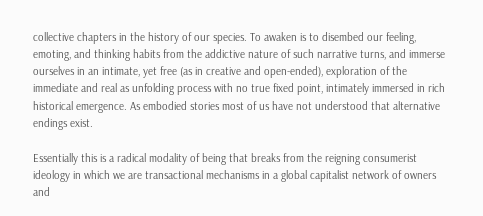collective chapters in the history of our species. To awaken is to disembed our feeling, emoting, and thinking habits from the addictive nature of such narrative turns, and immerse ourselves in an intimate, yet free (as in creative and open-ended), exploration of the immediate and real as unfolding process with no true fixed point, intimately immersed in rich historical emergence. As embodied stories most of us have not understood that alternative endings exist.

Essentially this is a radical modality of being that breaks from the reigning consumerist ideology in which we are transactional mechanisms in a global capitalist network of owners and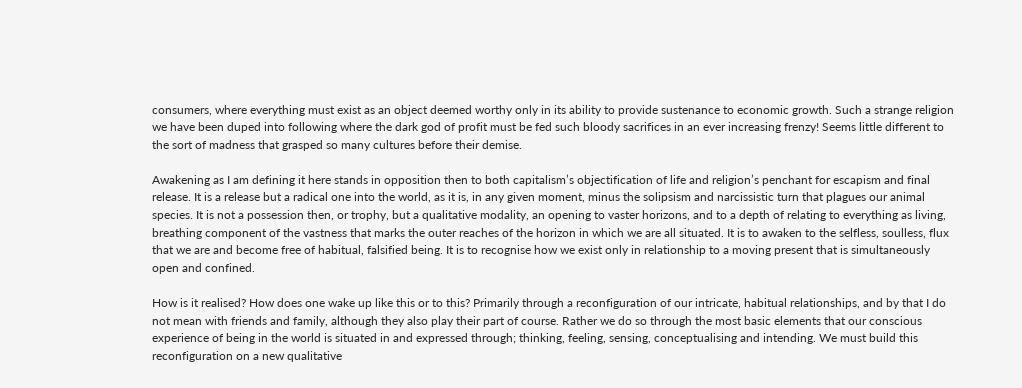consumers, where everything must exist as an object deemed worthy only in its ability to provide sustenance to economic growth. Such a strange religion we have been duped into following where the dark god of profit must be fed such bloody sacrifices in an ever increasing frenzy! Seems little different to the sort of madness that grasped so many cultures before their demise.

Awakening as I am defining it here stands in opposition then to both capitalism’s objectification of life and religion’s penchant for escapism and final release. It is a release but a radical one into the world, as it is, in any given moment, minus the solipsism and narcissistic turn that plagues our animal species. It is not a possession then, or trophy, but a qualitative modality, an opening to vaster horizons, and to a depth of relating to everything as living, breathing component of the vastness that marks the outer reaches of the horizon in which we are all situated. It is to awaken to the selfless, soulless, flux that we are and become free of habitual, falsified being. It is to recognise how we exist only in relationship to a moving present that is simultaneously open and confined.

How is it realised? How does one wake up like this or to this? Primarily through a reconfiguration of our intricate, habitual relationships, and by that I do not mean with friends and family, although they also play their part of course. Rather we do so through the most basic elements that our conscious experience of being in the world is situated in and expressed through; thinking, feeling, sensing, conceptualising and intending. We must build this reconfiguration on a new qualitative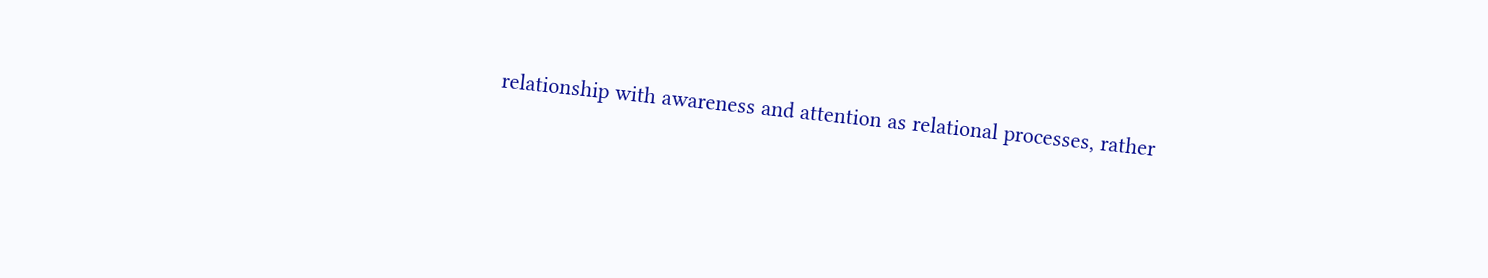relationship with awareness and attention as relational processes, rather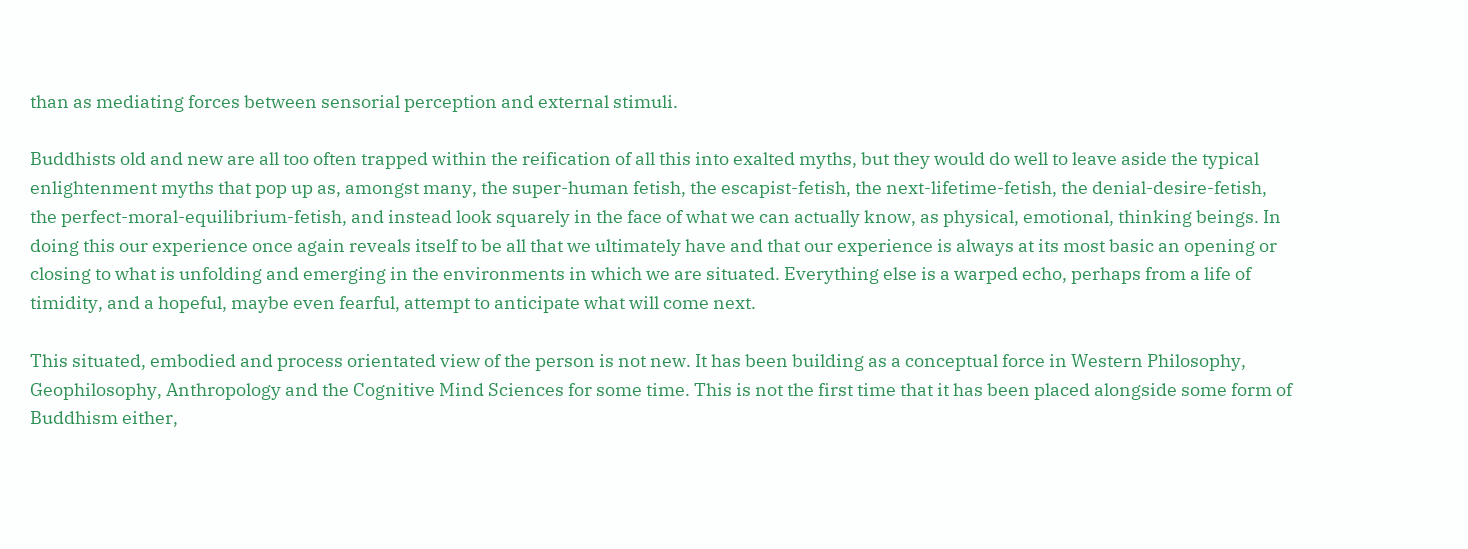than as mediating forces between sensorial perception and external stimuli.

Buddhists old and new are all too often trapped within the reification of all this into exalted myths, but they would do well to leave aside the typical enlightenment myths that pop up as, amongst many, the super-human fetish, the escapist-fetish, the next-lifetime-fetish, the denial-desire-fetish, the perfect-moral-equilibrium-fetish, and instead look squarely in the face of what we can actually know, as physical, emotional, thinking beings. In doing this our experience once again reveals itself to be all that we ultimately have and that our experience is always at its most basic an opening or closing to what is unfolding and emerging in the environments in which we are situated. Everything else is a warped echo, perhaps from a life of timidity, and a hopeful, maybe even fearful, attempt to anticipate what will come next.

This situated, embodied and process orientated view of the person is not new. It has been building as a conceptual force in Western Philosophy, Geophilosophy, Anthropology and the Cognitive Mind Sciences for some time. This is not the first time that it has been placed alongside some form of Buddhism either,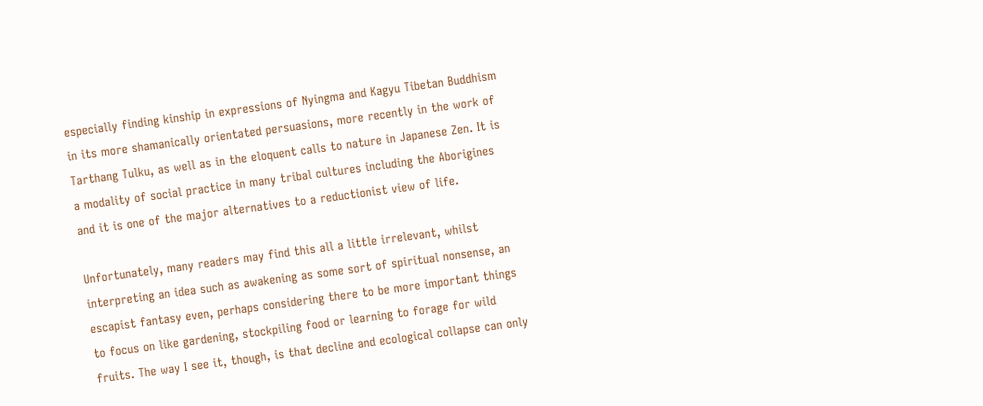especially finding kinship in expressions of Nyingma and Kagyu Tibetan Buddhism in its more shamanically orientated persuasions, more recently in the work of Tarthang Tulku, as well as in the eloquent calls to nature in Japanese Zen. It is a modality of social practice in many tribal cultures including the Aborigines and it is one of the major alternatives to a reductionist view of life.

Unfortunately, many readers may find this all a little irrelevant, whilst interpreting an idea such as awakening as some sort of spiritual nonsense, an escapist fantasy even, perhaps considering there to be more important things to focus on like gardening, stockpiling food or learning to forage for wild fruits. The way I see it, though, is that decline and ecological collapse can only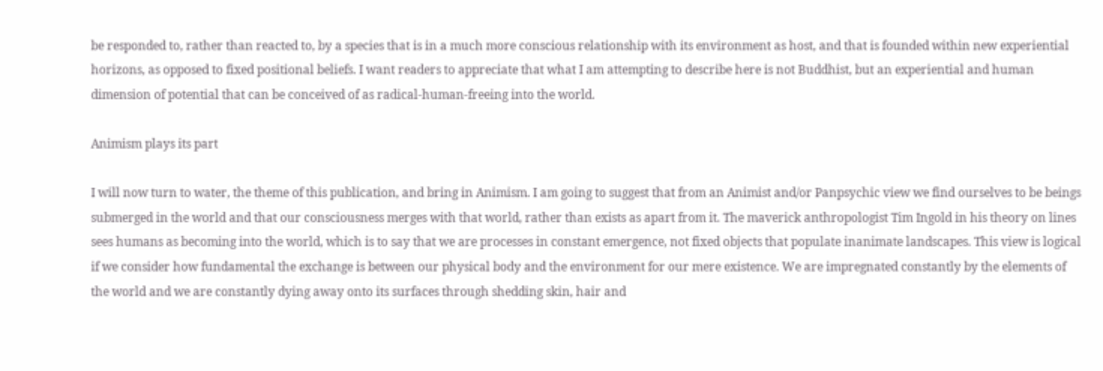be responded to, rather than reacted to, by a species that is in a much more conscious relationship with its environment as host, and that is founded within new experiential horizons, as opposed to fixed positional beliefs. I want readers to appreciate that what I am attempting to describe here is not Buddhist, but an experiential and human dimension of potential that can be conceived of as radical-human-freeing into the world.

Animism plays its part

I will now turn to water, the theme of this publication, and bring in Animism. I am going to suggest that from an Animist and/or Panpsychic view we find ourselves to be beings submerged in the world and that our consciousness merges with that world, rather than exists as apart from it. The maverick anthropologist Tim Ingold in his theory on lines sees humans as becoming into the world, which is to say that we are processes in constant emergence, not fixed objects that populate inanimate landscapes. This view is logical if we consider how fundamental the exchange is between our physical body and the environment for our mere existence. We are impregnated constantly by the elements of the world and we are constantly dying away onto its surfaces through shedding skin, hair and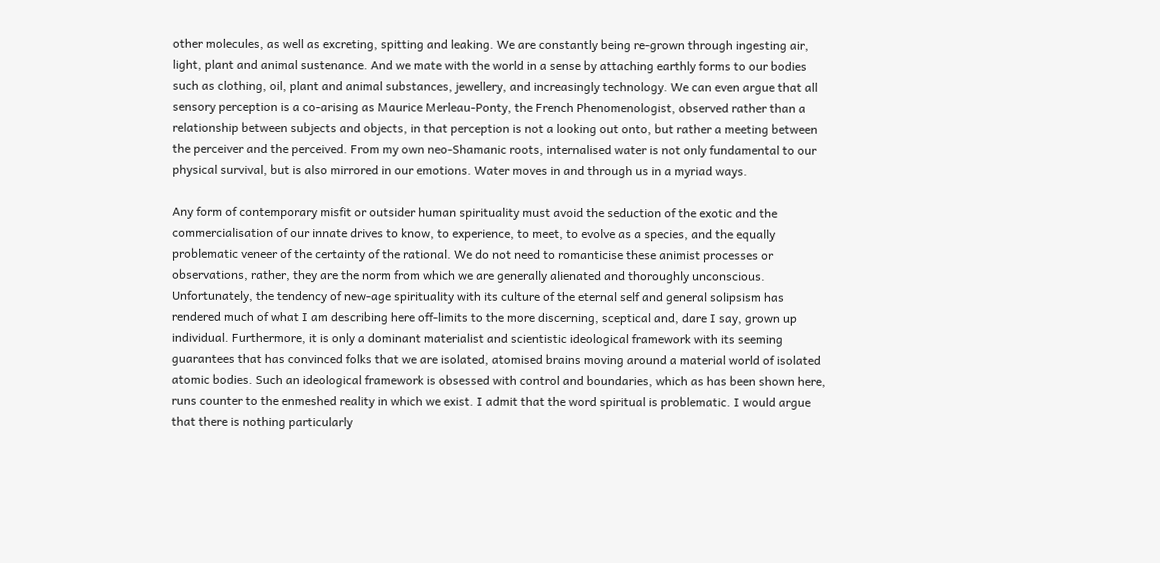other molecules, as well as excreting, spitting and leaking. We are constantly being re-grown through ingesting air, light, plant and animal sustenance. And we mate with the world in a sense by attaching earthly forms to our bodies such as clothing, oil, plant and animal substances, jewellery, and increasingly technology. We can even argue that all sensory perception is a co-arising as Maurice Merleau-Ponty, the French Phenomenologist, observed rather than a relationship between subjects and objects, in that perception is not a looking out onto, but rather a meeting between the perceiver and the perceived. From my own neo-Shamanic roots, internalised water is not only fundamental to our physical survival, but is also mirrored in our emotions. Water moves in and through us in a myriad ways.

Any form of contemporary misfit or outsider human spirituality must avoid the seduction of the exotic and the commercialisation of our innate drives to know, to experience, to meet, to evolve as a species, and the equally problematic veneer of the certainty of the rational. We do not need to romanticise these animist processes or observations, rather, they are the norm from which we are generally alienated and thoroughly unconscious. Unfortunately, the tendency of new-age spirituality with its culture of the eternal self and general solipsism has rendered much of what I am describing here off-limits to the more discerning, sceptical and, dare I say, grown up individual. Furthermore, it is only a dominant materialist and scientistic ideological framework with its seeming guarantees that has convinced folks that we are isolated, atomised brains moving around a material world of isolated atomic bodies. Such an ideological framework is obsessed with control and boundaries, which as has been shown here, runs counter to the enmeshed reality in which we exist. I admit that the word spiritual is problematic. I would argue that there is nothing particularly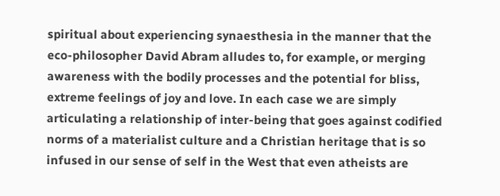spiritual about experiencing synaesthesia in the manner that the eco-philosopher David Abram alludes to, for example, or merging awareness with the bodily processes and the potential for bliss, extreme feelings of joy and love. In each case we are simply articulating a relationship of inter-being that goes against codified norms of a materialist culture and a Christian heritage that is so infused in our sense of self in the West that even atheists are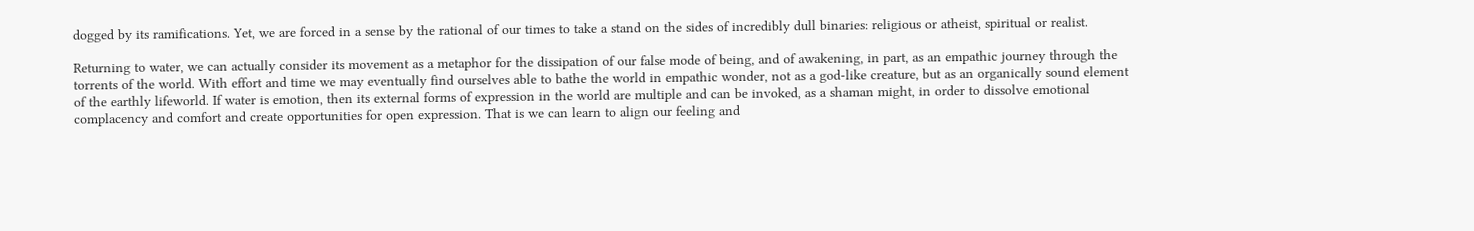dogged by its ramifications. Yet, we are forced in a sense by the rational of our times to take a stand on the sides of incredibly dull binaries: religious or atheist, spiritual or realist.

Returning to water, we can actually consider its movement as a metaphor for the dissipation of our false mode of being, and of awakening, in part, as an empathic journey through the torrents of the world. With effort and time we may eventually find ourselves able to bathe the world in empathic wonder, not as a god-like creature, but as an organically sound element of the earthly lifeworld. If water is emotion, then its external forms of expression in the world are multiple and can be invoked, as a shaman might, in order to dissolve emotional complacency and comfort and create opportunities for open expression. That is we can learn to align our feeling and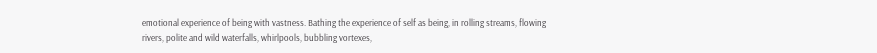emotional experience of being with vastness. Bathing the experience of self as being, in rolling streams, flowing rivers, polite and wild waterfalls, whirlpools, bubbling vortexes,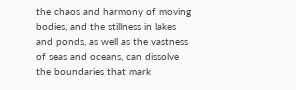the chaos and harmony of moving bodies, and the stillness in lakes and ponds, as well as the vastness of seas and oceans, can dissolve the boundaries that mark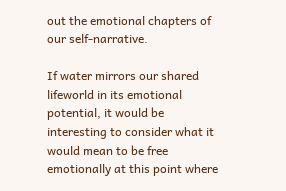out the emotional chapters of our self-narrative.

If water mirrors our shared lifeworld in its emotional potential, it would be interesting to consider what it would mean to be free emotionally at this point where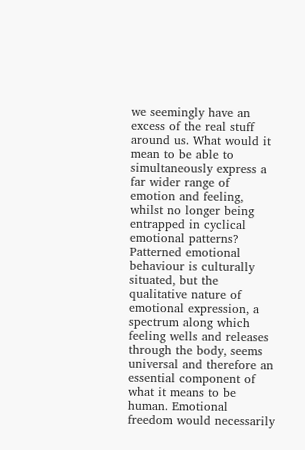we seemingly have an excess of the real stuff around us. What would it mean to be able to simultaneously express a far wider range of emotion and feeling, whilst no longer being entrapped in cyclical emotional patterns? Patterned emotional behaviour is culturally situated, but the qualitative nature of emotional expression, a spectrum along which feeling wells and releases through the body, seems universal and therefore an essential component of what it means to be human. Emotional freedom would necessarily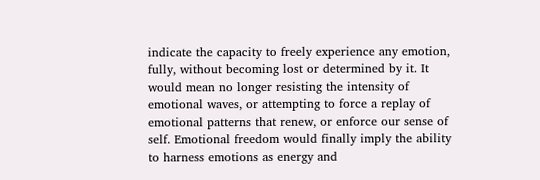indicate the capacity to freely experience any emotion, fully, without becoming lost or determined by it. It would mean no longer resisting the intensity of emotional waves, or attempting to force a replay of emotional patterns that renew, or enforce our sense of self. Emotional freedom would finally imply the ability to harness emotions as energy and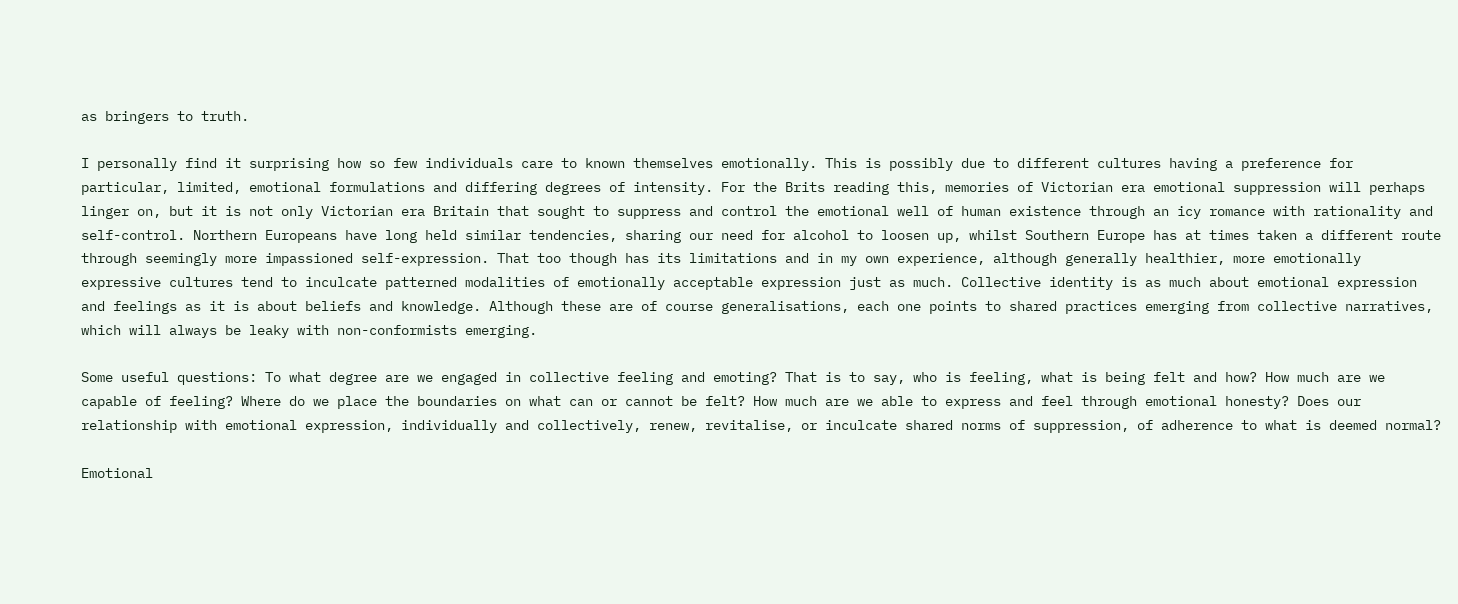as bringers to truth.

I personally find it surprising how so few individuals care to known themselves emotionally. This is possibly due to different cultures having a preference for particular, limited, emotional formulations and differing degrees of intensity. For the Brits reading this, memories of Victorian era emotional suppression will perhaps linger on, but it is not only Victorian era Britain that sought to suppress and control the emotional well of human existence through an icy romance with rationality and self-control. Northern Europeans have long held similar tendencies, sharing our need for alcohol to loosen up, whilst Southern Europe has at times taken a different route through seemingly more impassioned self-expression. That too though has its limitations and in my own experience, although generally healthier, more emotionally expressive cultures tend to inculcate patterned modalities of emotionally acceptable expression just as much. Collective identity is as much about emotional expression and feelings as it is about beliefs and knowledge. Although these are of course generalisations, each one points to shared practices emerging from collective narratives, which will always be leaky with non-conformists emerging.

Some useful questions: To what degree are we engaged in collective feeling and emoting? That is to say, who is feeling, what is being felt and how? How much are we capable of feeling? Where do we place the boundaries on what can or cannot be felt? How much are we able to express and feel through emotional honesty? Does our relationship with emotional expression, individually and collectively, renew, revitalise, or inculcate shared norms of suppression, of adherence to what is deemed normal?

Emotional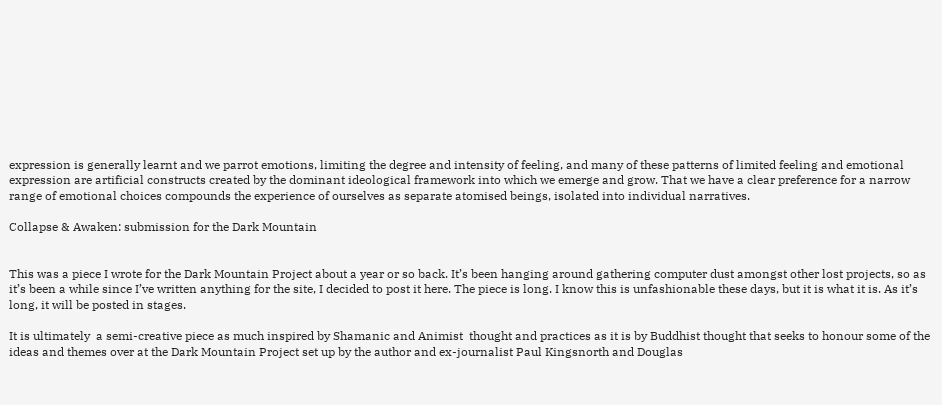expression is generally learnt and we parrot emotions, limiting the degree and intensity of feeling, and many of these patterns of limited feeling and emotional expression are artificial constructs created by the dominant ideological framework into which we emerge and grow. That we have a clear preference for a narrow range of emotional choices compounds the experience of ourselves as separate atomised beings, isolated into individual narratives.

Collapse & Awaken: submission for the Dark Mountain


This was a piece I wrote for the Dark Mountain Project about a year or so back. It’s been hanging around gathering computer dust amongst other lost projects, so as it’s been a while since I’ve written anything for the site, I decided to post it here. The piece is long. I know this is unfashionable these days, but it is what it is. As it’s long, it will be posted in stages.

It is ultimately  a semi-creative piece as much inspired by Shamanic and Animist  thought and practices as it is by Buddhist thought that seeks to honour some of the ideas and themes over at the Dark Mountain Project set up by the author and ex-journalist Paul Kingsnorth and Douglas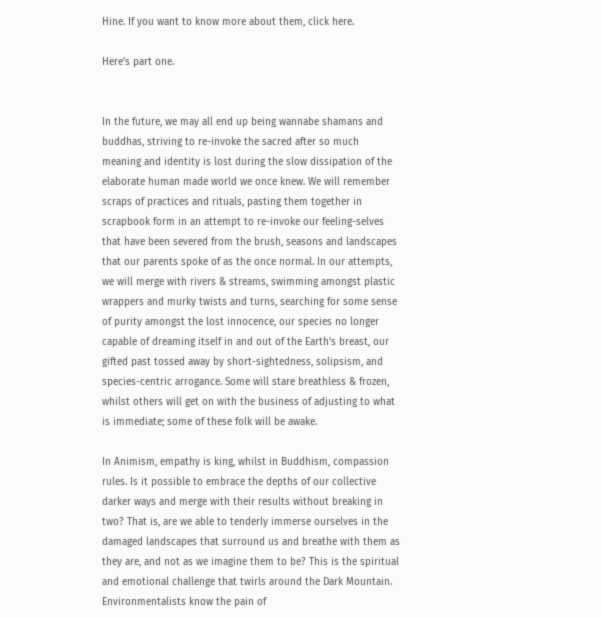Hine. If you want to know more about them, click here.

Here’s part one.


In the future, we may all end up being wannabe shamans and buddhas, striving to re-invoke the sacred after so much meaning and identity is lost during the slow dissipation of the elaborate human made world we once knew. We will remember scraps of practices and rituals, pasting them together in scrapbook form in an attempt to re-invoke our feeling-selves that have been severed from the brush, seasons and landscapes that our parents spoke of as the once normal. In our attempts, we will merge with rivers & streams, swimming amongst plastic wrappers and murky twists and turns, searching for some sense of purity amongst the lost innocence, our species no longer capable of dreaming itself in and out of the Earth’s breast, our gifted past tossed away by short-sightedness, solipsism, and species-centric arrogance. Some will stare breathless & frozen, whilst others will get on with the business of adjusting to what is immediate; some of these folk will be awake.

In Animism, empathy is king, whilst in Buddhism, compassion rules. Is it possible to embrace the depths of our collective darker ways and merge with their results without breaking in two? That is, are we able to tenderly immerse ourselves in the damaged landscapes that surround us and breathe with them as they are, and not as we imagine them to be? This is the spiritual and emotional challenge that twirls around the Dark Mountain. Environmentalists know the pain of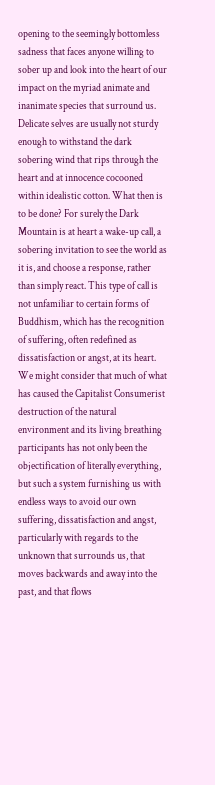opening to the seemingly bottomless sadness that faces anyone willing to sober up and look into the heart of our impact on the myriad animate and inanimate species that surround us. Delicate selves are usually not sturdy enough to withstand the dark sobering wind that rips through the heart and at innocence cocooned within idealistic cotton. What then is to be done? For surely the Dark Mountain is at heart a wake-up call, a sobering invitation to see the world as it is, and choose a response, rather than simply react. This type of call is not unfamiliar to certain forms of Buddhism, which has the recognition of suffering, often redefined as dissatisfaction or angst, at its heart.
We might consider that much of what has caused the Capitalist Consumerist destruction of the natural environment and its living breathing participants has not only been the objectification of literally everything, but such a system furnishing us with endless ways to avoid our own suffering, dissatisfaction and angst, particularly with regards to the unknown that surrounds us, that moves backwards and away into the past, and that flows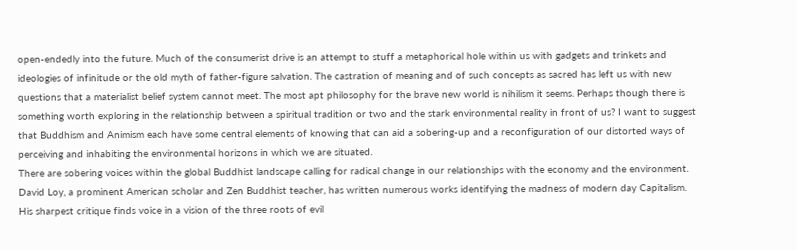open-endedly into the future. Much of the consumerist drive is an attempt to stuff a metaphorical hole within us with gadgets and trinkets and ideologies of infinitude or the old myth of father-figure salvation. The castration of meaning and of such concepts as sacred has left us with new questions that a materialist belief system cannot meet. The most apt philosophy for the brave new world is nihilism it seems. Perhaps though there is something worth exploring in the relationship between a spiritual tradition or two and the stark environmental reality in front of us? I want to suggest that Buddhism and Animism each have some central elements of knowing that can aid a sobering-up and a reconfiguration of our distorted ways of perceiving and inhabiting the environmental horizons in which we are situated.
There are sobering voices within the global Buddhist landscape calling for radical change in our relationships with the economy and the environment. David Loy, a prominent American scholar and Zen Buddhist teacher, has written numerous works identifying the madness of modern day Capitalism. His sharpest critique finds voice in a vision of the three roots of evil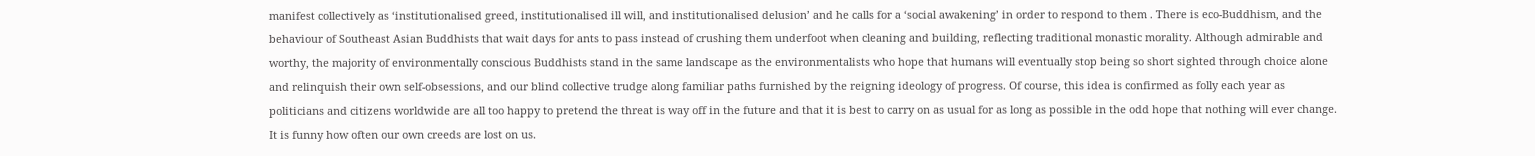manifest collectively as ‘institutionalised greed, institutionalised ill will, and institutionalised delusion’ and he calls for a ‘social awakening’ in order to respond to them . There is eco-Buddhism, and the behaviour of Southeast Asian Buddhists that wait days for ants to pass instead of crushing them underfoot when cleaning and building, reflecting traditional monastic morality. Although admirable and worthy, the majority of environmentally conscious Buddhists stand in the same landscape as the environmentalists who hope that humans will eventually stop being so short sighted through choice alone and relinquish their own self-obsessions, and our blind collective trudge along familiar paths furnished by the reigning ideology of progress. Of course, this idea is confirmed as folly each year as politicians and citizens worldwide are all too happy to pretend the threat is way off in the future and that it is best to carry on as usual for as long as possible in the odd hope that nothing will ever change. It is funny how often our own creeds are lost on us.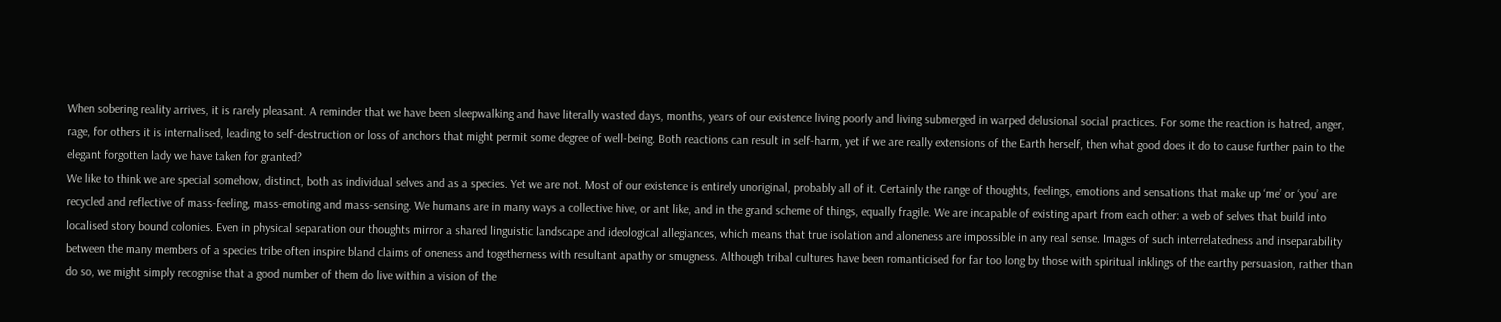When sobering reality arrives, it is rarely pleasant. A reminder that we have been sleepwalking and have literally wasted days, months, years of our existence living poorly and living submerged in warped delusional social practices. For some the reaction is hatred, anger, rage, for others it is internalised, leading to self-destruction or loss of anchors that might permit some degree of well-being. Both reactions can result in self-harm, yet if we are really extensions of the Earth herself, then what good does it do to cause further pain to the elegant forgotten lady we have taken for granted?
We like to think we are special somehow, distinct, both as individual selves and as a species. Yet we are not. Most of our existence is entirely unoriginal, probably all of it. Certainly the range of thoughts, feelings, emotions and sensations that make up ‘me’ or ‘you’ are recycled and reflective of mass-feeling, mass-emoting and mass-sensing. We humans are in many ways a collective hive, or ant like, and in the grand scheme of things, equally fragile. We are incapable of existing apart from each other: a web of selves that build into localised story bound colonies. Even in physical separation our thoughts mirror a shared linguistic landscape and ideological allegiances, which means that true isolation and aloneness are impossible in any real sense. Images of such interrelatedness and inseparability between the many members of a species tribe often inspire bland claims of oneness and togetherness with resultant apathy or smugness. Although tribal cultures have been romanticised for far too long by those with spiritual inklings of the earthy persuasion, rather than do so, we might simply recognise that a good number of them do live within a vision of the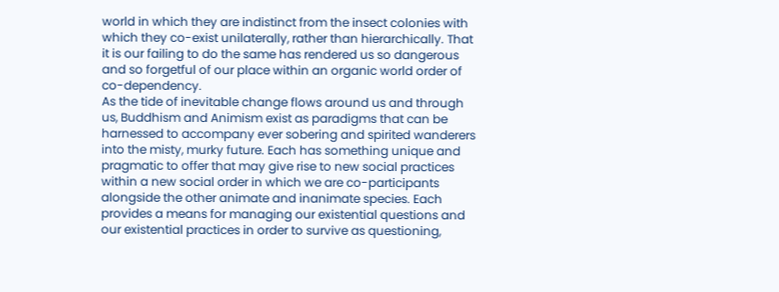world in which they are indistinct from the insect colonies with which they co-exist unilaterally, rather than hierarchically. That it is our failing to do the same has rendered us so dangerous and so forgetful of our place within an organic world order of co-dependency.
As the tide of inevitable change flows around us and through us, Buddhism and Animism exist as paradigms that can be harnessed to accompany ever sobering and spirited wanderers into the misty, murky future. Each has something unique and pragmatic to offer that may give rise to new social practices within a new social order in which we are co-participants alongside the other animate and inanimate species. Each provides a means for managing our existential questions and our existential practices in order to survive as questioning,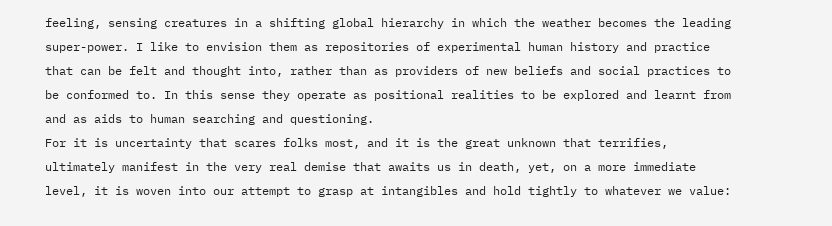feeling, sensing creatures in a shifting global hierarchy in which the weather becomes the leading super-power. I like to envision them as repositories of experimental human history and practice that can be felt and thought into, rather than as providers of new beliefs and social practices to be conformed to. In this sense they operate as positional realities to be explored and learnt from and as aids to human searching and questioning.
For it is uncertainty that scares folks most, and it is the great unknown that terrifies, ultimately manifest in the very real demise that awaits us in death, yet, on a more immediate level, it is woven into our attempt to grasp at intangibles and hold tightly to whatever we value: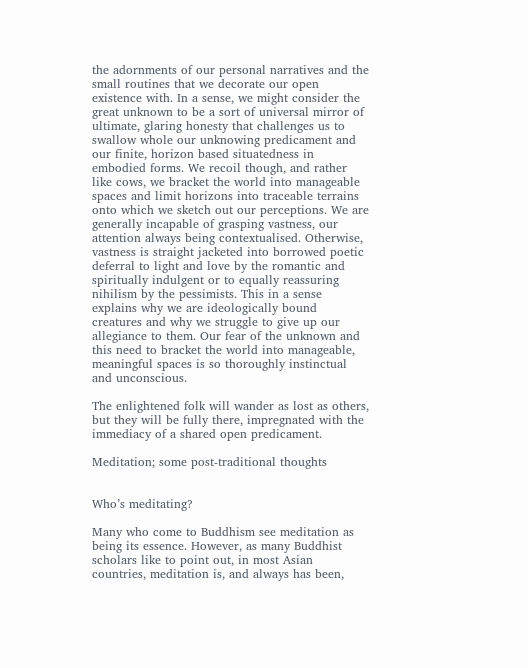the adornments of our personal narratives and the small routines that we decorate our open existence with. In a sense, we might consider the great unknown to be a sort of universal mirror of ultimate, glaring honesty that challenges us to swallow whole our unknowing predicament and our finite, horizon based situatedness in embodied forms. We recoil though, and rather like cows, we bracket the world into manageable spaces and limit horizons into traceable terrains onto which we sketch out our perceptions. We are generally incapable of grasping vastness, our attention always being contextualised. Otherwise, vastness is straight jacketed into borrowed poetic deferral to light and love by the romantic and spiritually indulgent or to equally reassuring nihilism by the pessimists. This in a sense explains why we are ideologically bound creatures and why we struggle to give up our allegiance to them. Our fear of the unknown and this need to bracket the world into manageable, meaningful spaces is so thoroughly instinctual and unconscious.

The enlightened folk will wander as lost as others, but they will be fully there, impregnated with the immediacy of a shared open predicament.

Meditation; some post-traditional thoughts


Who’s meditating?

Many who come to Buddhism see meditation as being its essence. However, as many Buddhist scholars like to point out, in most Asian countries, meditation is, and always has been,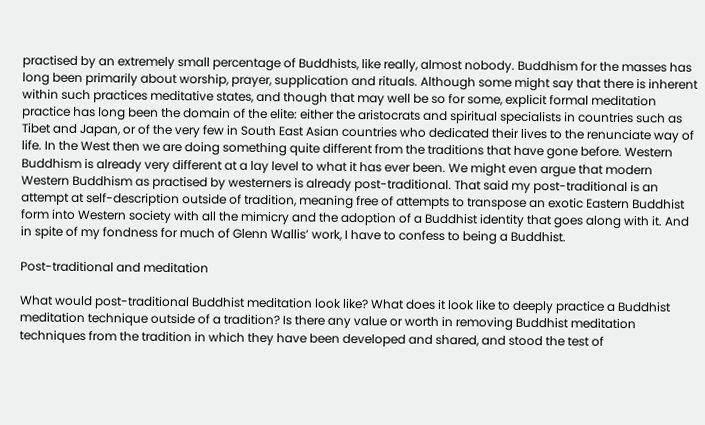practised by an extremely small percentage of Buddhists, like really, almost nobody. Buddhism for the masses has long been primarily about worship, prayer, supplication and rituals. Although some might say that there is inherent within such practices meditative states, and though that may well be so for some, explicit formal meditation practice has long been the domain of the elite: either the aristocrats and spiritual specialists in countries such as Tibet and Japan, or of the very few in South East Asian countries who dedicated their lives to the renunciate way of life. In the West then we are doing something quite different from the traditions that have gone before. Western Buddhism is already very different at a lay level to what it has ever been. We might even argue that modern Western Buddhism as practised by westerners is already post-traditional. That said my post-traditional is an attempt at self-description outside of tradition, meaning free of attempts to transpose an exotic Eastern Buddhist form into Western society with all the mimicry and the adoption of a Buddhist identity that goes along with it. And in spite of my fondness for much of Glenn Wallis’ work, I have to confess to being a Buddhist.

Post-traditional and meditation

What would post-traditional Buddhist meditation look like? What does it look like to deeply practice a Buddhist meditation technique outside of a tradition? Is there any value or worth in removing Buddhist meditation techniques from the tradition in which they have been developed and shared, and stood the test of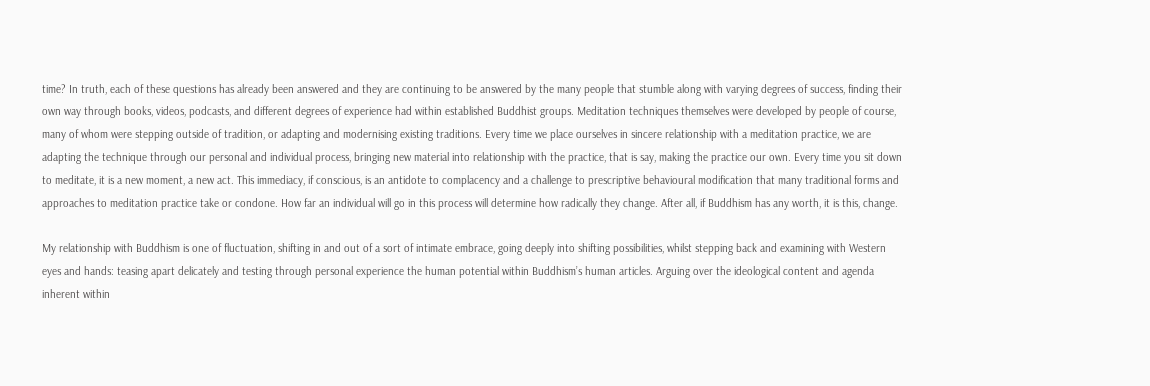time? In truth, each of these questions has already been answered and they are continuing to be answered by the many people that stumble along with varying degrees of success, finding their own way through books, videos, podcasts, and different degrees of experience had within established Buddhist groups. Meditation techniques themselves were developed by people of course, many of whom were stepping outside of tradition, or adapting and modernising existing traditions. Every time we place ourselves in sincere relationship with a meditation practice, we are adapting the technique through our personal and individual process, bringing new material into relationship with the practice, that is say, making the practice our own. Every time you sit down to meditate, it is a new moment, a new act. This immediacy, if conscious, is an antidote to complacency and a challenge to prescriptive behavioural modification that many traditional forms and approaches to meditation practice take or condone. How far an individual will go in this process will determine how radically they change. After all, if Buddhism has any worth, it is this, change.

My relationship with Buddhism is one of fluctuation, shifting in and out of a sort of intimate embrace, going deeply into shifting possibilities, whilst stepping back and examining with Western eyes and hands: teasing apart delicately and testing through personal experience the human potential within Buddhism’s human articles. Arguing over the ideological content and agenda inherent within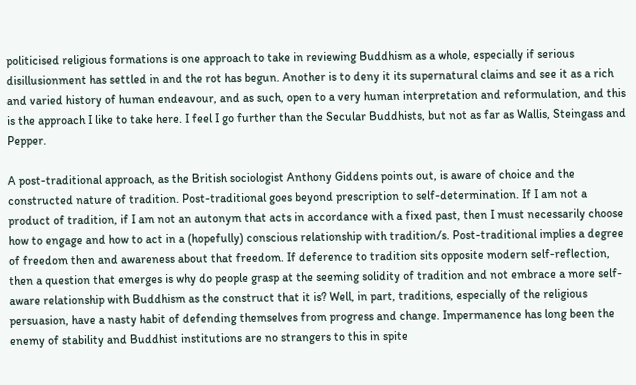politicised religious formations is one approach to take in reviewing Buddhism as a whole, especially if serious disillusionment has settled in and the rot has begun. Another is to deny it its supernatural claims and see it as a rich and varied history of human endeavour, and as such, open to a very human interpretation and reformulation, and this is the approach I like to take here. I feel I go further than the Secular Buddhists, but not as far as Wallis, Steingass and Pepper.

A post-traditional approach, as the British sociologist Anthony Giddens points out, is aware of choice and the constructed nature of tradition. Post-traditional goes beyond prescription to self-determination. If I am not a product of tradition, if I am not an autonym that acts in accordance with a fixed past, then I must necessarily choose how to engage and how to act in a (hopefully) conscious relationship with tradition/s. Post-traditional implies a degree of freedom then and awareness about that freedom. If deference to tradition sits opposite modern self-reflection, then a question that emerges is why do people grasp at the seeming solidity of tradition and not embrace a more self-aware relationship with Buddhism as the construct that it is? Well, in part, traditions, especially of the religious persuasion, have a nasty habit of defending themselves from progress and change. Impermanence has long been the enemy of stability and Buddhist institutions are no strangers to this in spite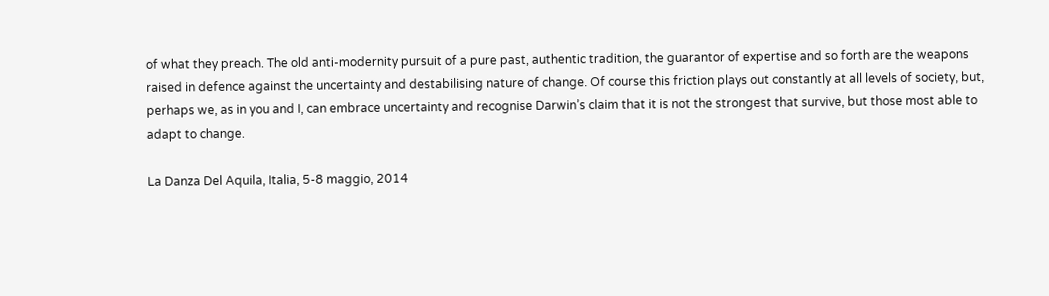of what they preach. The old anti-modernity pursuit of a pure past, authentic tradition, the guarantor of expertise and so forth are the weapons raised in defence against the uncertainty and destabilising nature of change. Of course this friction plays out constantly at all levels of society, but, perhaps we, as in you and I, can embrace uncertainty and recognise Darwin’s claim that it is not the strongest that survive, but those most able to adapt to change.

La Danza Del Aquila, Italia, 5-8 maggio, 2014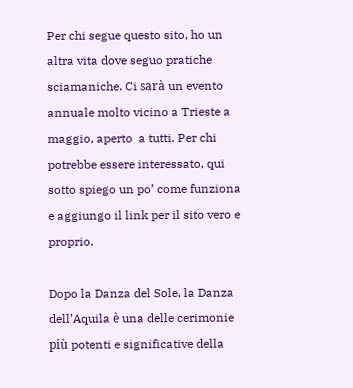Per chi segue questo sito, ho un altra vita dove seguo pratiche sciamaniche. Ci sarà un evento annuale molto vicino a Trieste a maggio, aperto  a tutti. Per chi potrebbe essere interessato, qui sotto spiego un po’ come funziona  e aggiungo il link per il sito vero e proprio.

Dopo la Danza del Sole, la Danza dell’Aquila è una delle cerimonie più potenti e significative della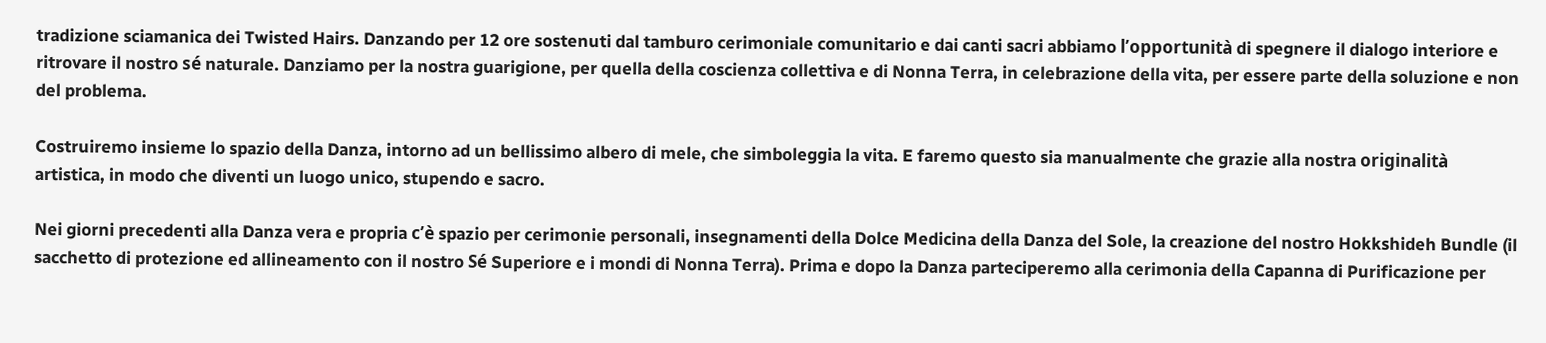tradizione sciamanica dei Twisted Hairs. Danzando per 12 ore sostenuti dal tamburo cerimoniale comunitario e dai canti sacri abbiamo l’opportunità di spegnere il dialogo interiore e ritrovare il nostro sé naturale. Danziamo per la nostra guarigione, per quella della coscienza collettiva e di Nonna Terra, in celebrazione della vita, per essere parte della soluzione e non del problema.

Costruiremo insieme lo spazio della Danza, intorno ad un bellissimo albero di mele, che simboleggia la vita. E faremo questo sia manualmente che grazie alla nostra originalità artistica, in modo che diventi un luogo unico, stupendo e sacro.

Nei giorni precedenti alla Danza vera e propria c’è spazio per cerimonie personali, insegnamenti della Dolce Medicina della Danza del Sole, la creazione del nostro Hokkshideh Bundle (il sacchetto di protezione ed allineamento con il nostro Sé Superiore e i mondi di Nonna Terra). Prima e dopo la Danza parteciperemo alla cerimonia della Capanna di Purificazione per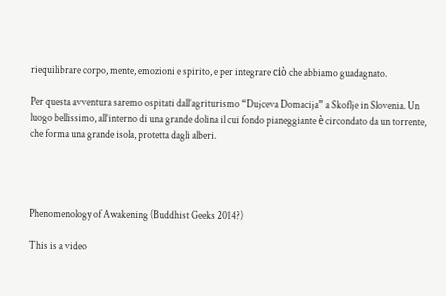riequilibrare corpo, mente, emozioni e spirito, e per integrare ciò che abbiamo guadagnato.

Per questa avventura saremo ospitati dall’agriturismo “Dujceva Domacija” a Skoflje in Slovenia. Un luogo bellissimo, all’interno di una grande dolina il cui fondo pianeggiante è circondato da un torrente, che forma una grande isola, protetta dagli alberi.




Phenomenology of Awakening (Buddhist Geeks 2014?)

This is a video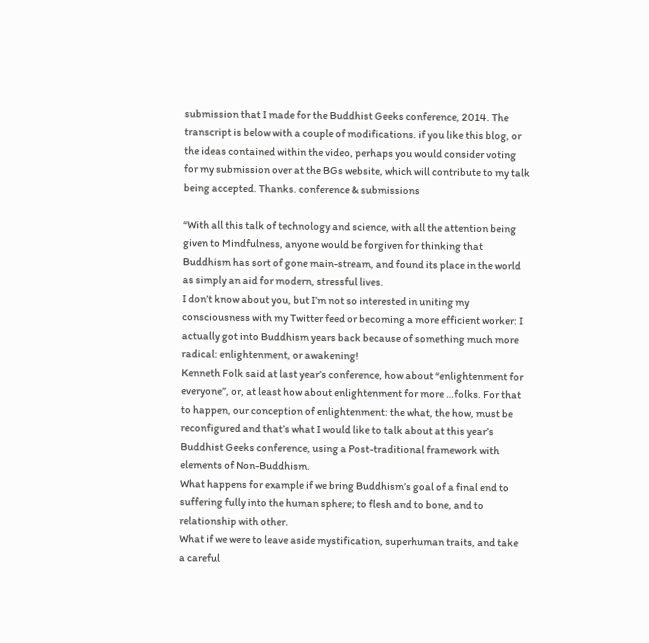submission that I made for the Buddhist Geeks conference, 2014. The transcript is below with a couple of modifications. if you like this blog, or the ideas contained within the video, perhaps you would consider voting for my submission over at the BGs website, which will contribute to my talk being accepted. Thanks. conference & submissions

“With all this talk of technology and science, with all the attention being given to Mindfulness, anyone would be forgiven for thinking that Buddhism has sort of gone main-stream, and found its place in the world as simply an aid for modern, stressful lives.
I don’t know about you, but I’m not so interested in uniting my consciousness with my Twitter feed or becoming a more efficient worker: I actually got into Buddhism years back because of something much more radical: enlightenment, or awakening!
Kenneth Folk said at last year’s conference, how about “enlightenment for everyone”, or, at least how about enlightenment for more …folks. For that to happen, our conception of enlightenment: the what, the how, must be reconfigured and that’s what I would like to talk about at this year’s Buddhist Geeks conference, using a Post-traditional framework with elements of Non-Buddhism.
What happens for example if we bring Buddhism’s goal of a final end to suffering fully into the human sphere; to flesh and to bone, and to relationship with other.
What if we were to leave aside mystification, superhuman traits, and take a careful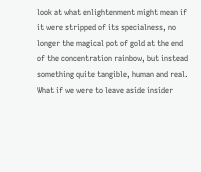look at what enlightenment might mean if it were stripped of its specialness, no longer the magical pot of gold at the end of the concentration rainbow, but instead something quite tangible, human and real.
What if we were to leave aside insider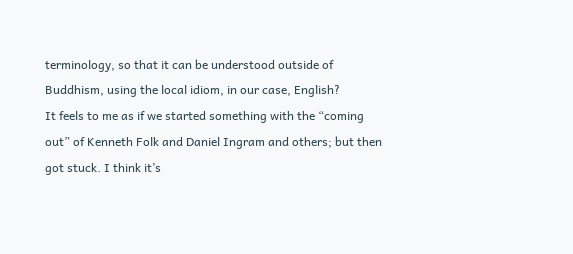terminology, so that it can be understood outside of Buddhism, using the local idiom, in our case, English?
It feels to me as if we started something with the “coming out” of Kenneth Folk and Daniel Ingram and others; but then got stuck. I think it’s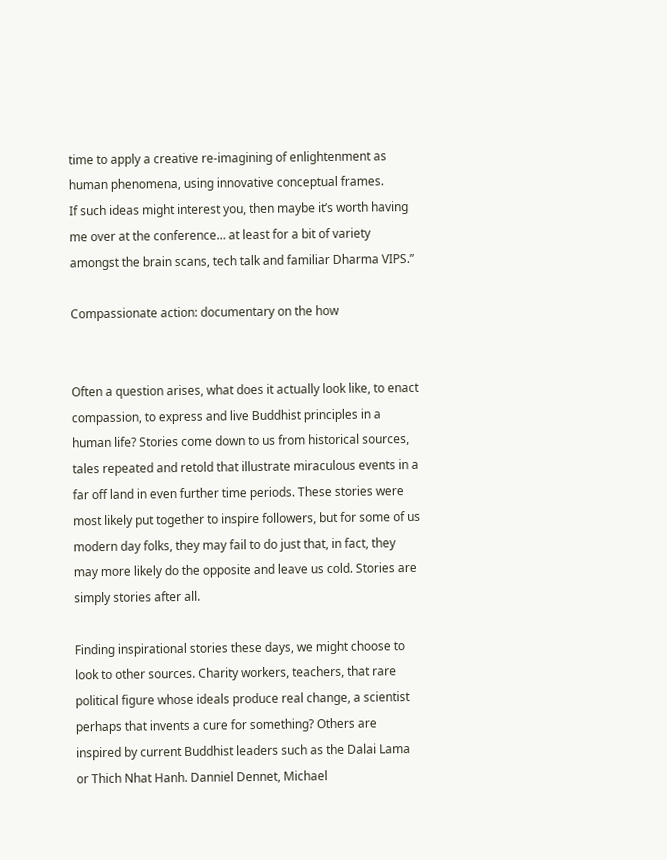time to apply a creative re-imagining of enlightenment as human phenomena, using innovative conceptual frames.
If such ideas might interest you, then maybe it’s worth having me over at the conference… at least for a bit of variety amongst the brain scans, tech talk and familiar Dharma VIPS.”

Compassionate action: documentary on the how


Often a question arises, what does it actually look like, to enact compassion, to express and live Buddhist principles in a human life? Stories come down to us from historical sources, tales repeated and retold that illustrate miraculous events in a far off land in even further time periods. These stories were most likely put together to inspire followers, but for some of us modern day folks, they may fail to do just that, in fact, they may more likely do the opposite and leave us cold. Stories are simply stories after all.

Finding inspirational stories these days, we might choose to look to other sources. Charity workers, teachers, that rare political figure whose ideals produce real change, a scientist perhaps that invents a cure for something? Others are inspired by current Buddhist leaders such as the Dalai Lama or Thich Nhat Hanh. Danniel Dennet, Michael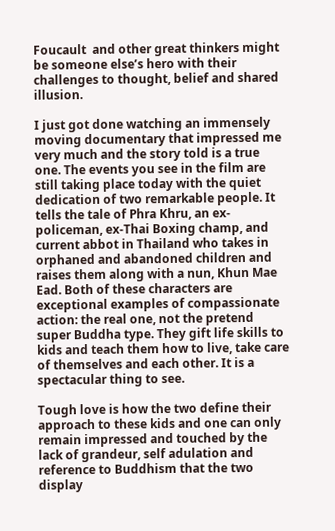Foucault  and other great thinkers might be someone else’s hero with their challenges to thought, belief and shared illusion.

I just got done watching an immensely moving documentary that impressed me very much and the story told is a true one. The events you see in the film are still taking place today with the quiet dedication of two remarkable people. It tells the tale of Phra Khru, an ex-policeman, ex-Thai Boxing champ, and current abbot in Thailand who takes in orphaned and abandoned children and raises them along with a nun, Khun Mae Ead. Both of these characters are exceptional examples of compassionate action: the real one, not the pretend super Buddha type. They gift life skills to kids and teach them how to live, take care of themselves and each other. It is a spectacular thing to see.

Tough love is how the two define their approach to these kids and one can only remain impressed and touched by the lack of grandeur, self adulation and reference to Buddhism that the two display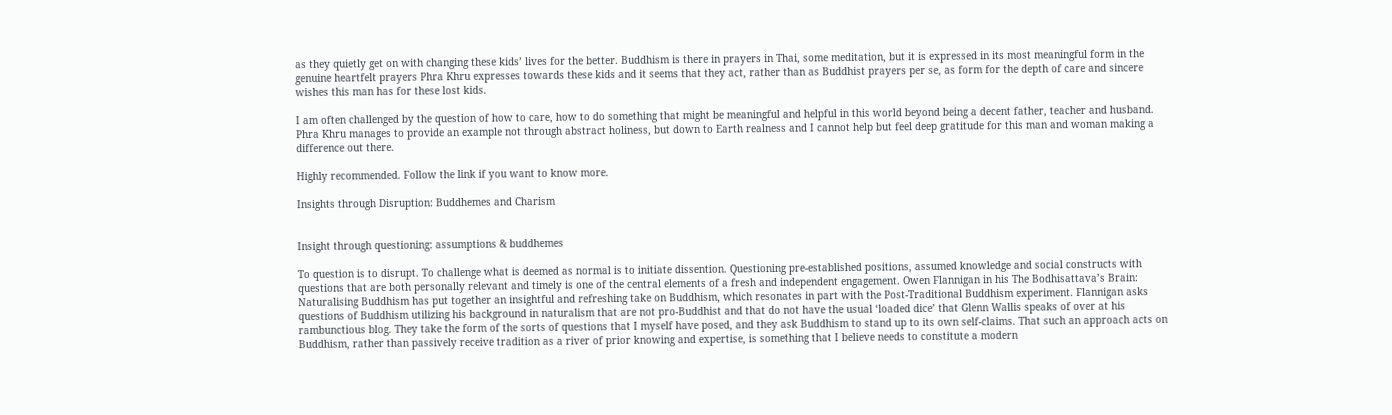as they quietly get on with changing these kids’ lives for the better. Buddhism is there in prayers in Thai, some meditation, but it is expressed in its most meaningful form in the genuine heartfelt prayers Phra Khru expresses towards these kids and it seems that they act, rather than as Buddhist prayers per se, as form for the depth of care and sincere wishes this man has for these lost kids.

I am often challenged by the question of how to care, how to do something that might be meaningful and helpful in this world beyond being a decent father, teacher and husband. Phra Khru manages to provide an example not through abstract holiness, but down to Earth realness and I cannot help but feel deep gratitude for this man and woman making a difference out there.

Highly recommended. Follow the link if you want to know more.

Insights through Disruption: Buddhemes and Charism


Insight through questioning: assumptions & buddhemes

To question is to disrupt. To challenge what is deemed as normal is to initiate dissention. Questioning pre-established positions, assumed knowledge and social constructs with questions that are both personally relevant and timely is one of the central elements of a fresh and independent engagement. Owen Flannigan in his The Bodhisattava’s Brain: Naturalising Buddhism has put together an insightful and refreshing take on Buddhism, which resonates in part with the Post-Traditional Buddhism experiment. Flannigan asks questions of Buddhism utilizing his background in naturalism that are not pro-Buddhist and that do not have the usual ‘loaded dice’ that Glenn Wallis speaks of over at his rambunctious blog. They take the form of the sorts of questions that I myself have posed, and they ask Buddhism to stand up to its own self-claims. That such an approach acts on Buddhism, rather than passively receive tradition as a river of prior knowing and expertise, is something that I believe needs to constitute a modern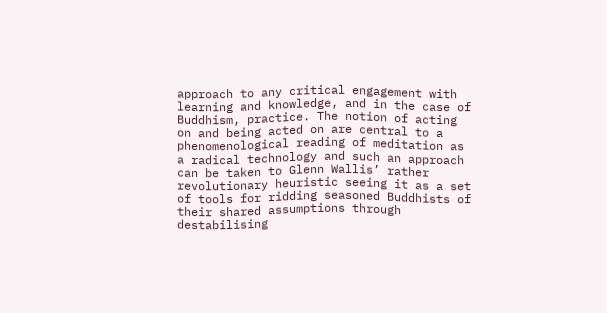approach to any critical engagement with learning and knowledge, and in the case of Buddhism, practice. The notion of acting on and being acted on are central to a phenomenological reading of meditation as a radical technology and such an approach can be taken to Glenn Wallis’ rather revolutionary heuristic seeing it as a set of tools for ridding seasoned Buddhists of their shared assumptions through destabilising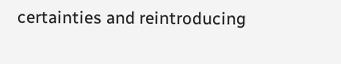certainties and reintroducing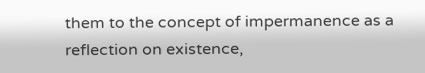them to the concept of impermanence as a reflection on existence,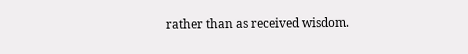rather than as received wisdom.